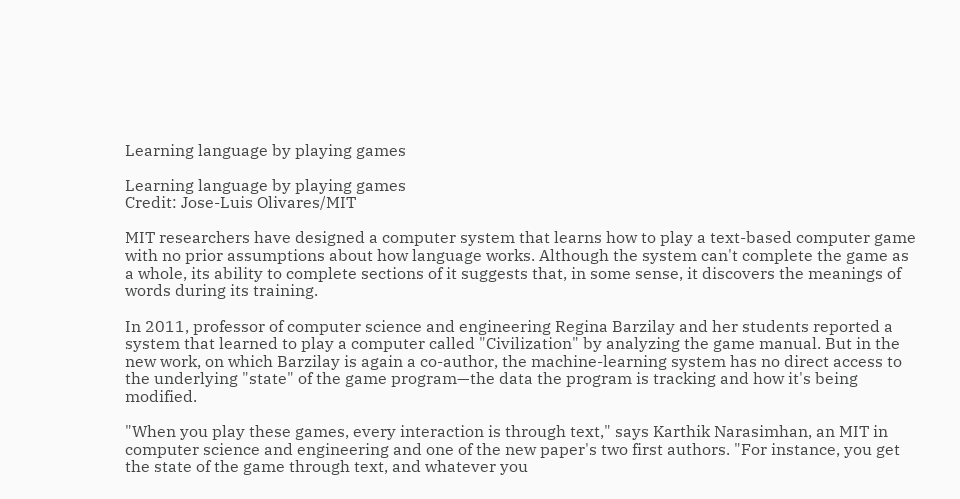Learning language by playing games

Learning language by playing games
Credit: Jose-Luis Olivares/MIT

MIT researchers have designed a computer system that learns how to play a text-based computer game with no prior assumptions about how language works. Although the system can't complete the game as a whole, its ability to complete sections of it suggests that, in some sense, it discovers the meanings of words during its training.

In 2011, professor of computer science and engineering Regina Barzilay and her students reported a system that learned to play a computer called "Civilization" by analyzing the game manual. But in the new work, on which Barzilay is again a co-author, the machine-learning system has no direct access to the underlying "state" of the game program—the data the program is tracking and how it's being modified.

"When you play these games, every interaction is through text," says Karthik Narasimhan, an MIT in computer science and engineering and one of the new paper's two first authors. "For instance, you get the state of the game through text, and whatever you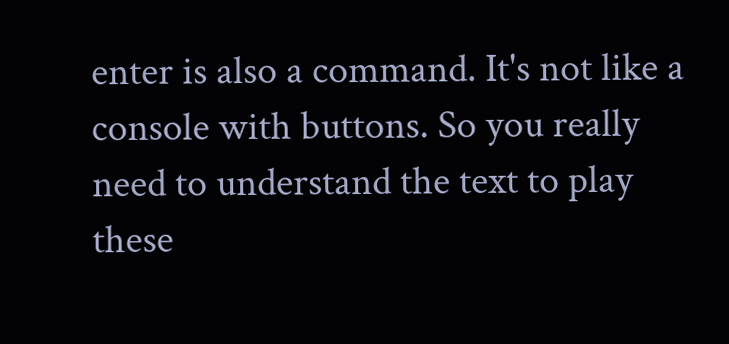enter is also a command. It's not like a console with buttons. So you really need to understand the text to play these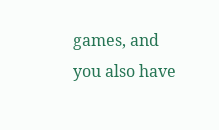games, and you also have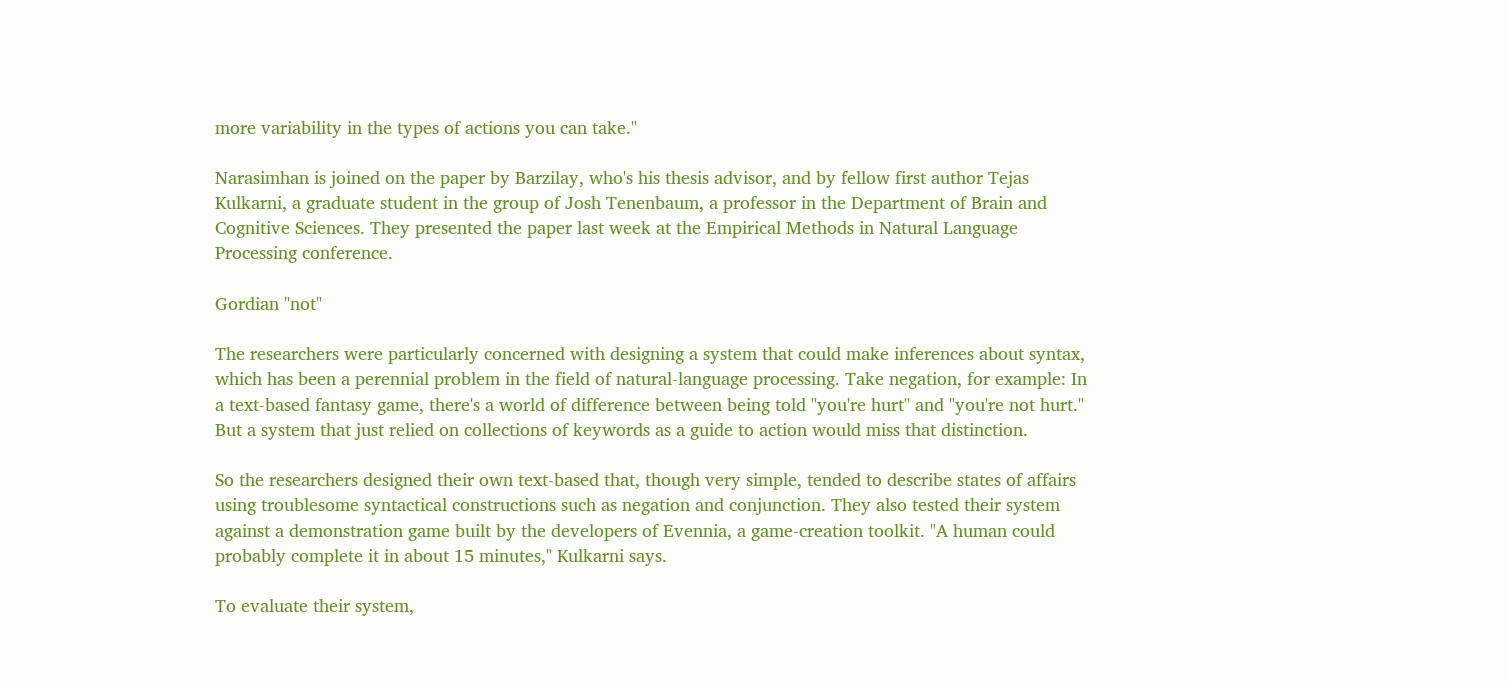more variability in the types of actions you can take."

Narasimhan is joined on the paper by Barzilay, who's his thesis advisor, and by fellow first author Tejas Kulkarni, a graduate student in the group of Josh Tenenbaum, a professor in the Department of Brain and Cognitive Sciences. They presented the paper last week at the Empirical Methods in Natural Language Processing conference.

Gordian "not"

The researchers were particularly concerned with designing a system that could make inferences about syntax, which has been a perennial problem in the field of natural-language processing. Take negation, for example: In a text-based fantasy game, there's a world of difference between being told "you're hurt" and "you're not hurt." But a system that just relied on collections of keywords as a guide to action would miss that distinction.

So the researchers designed their own text-based that, though very simple, tended to describe states of affairs using troublesome syntactical constructions such as negation and conjunction. They also tested their system against a demonstration game built by the developers of Evennia, a game-creation toolkit. "A human could probably complete it in about 15 minutes," Kulkarni says.

To evaluate their system,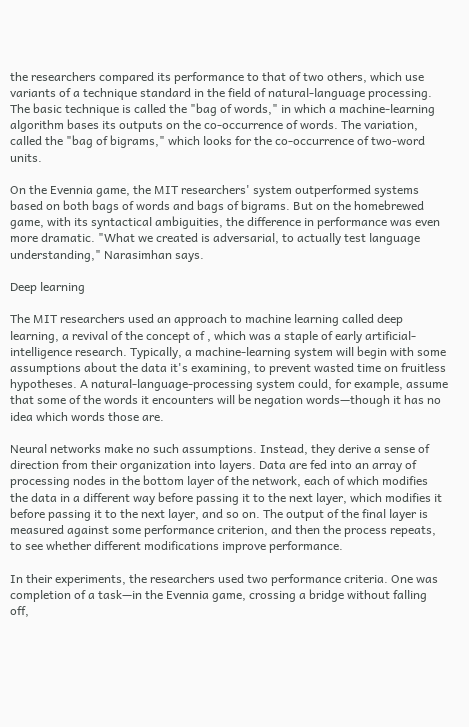the researchers compared its performance to that of two others, which use variants of a technique standard in the field of natural-language processing. The basic technique is called the "bag of words," in which a machine-learning algorithm bases its outputs on the co-occurrence of words. The variation, called the "bag of bigrams," which looks for the co-occurrence of two-word units.

On the Evennia game, the MIT researchers' system outperformed systems based on both bags of words and bags of bigrams. But on the homebrewed game, with its syntactical ambiguities, the difference in performance was even more dramatic. "What we created is adversarial, to actually test language understanding," Narasimhan says.

Deep learning

The MIT researchers used an approach to machine learning called deep learning, a revival of the concept of , which was a staple of early artificial-intelligence research. Typically, a machine-learning system will begin with some assumptions about the data it's examining, to prevent wasted time on fruitless hypotheses. A natural-language-processing system could, for example, assume that some of the words it encounters will be negation words—though it has no idea which words those are.

Neural networks make no such assumptions. Instead, they derive a sense of direction from their organization into layers. Data are fed into an array of processing nodes in the bottom layer of the network, each of which modifies the data in a different way before passing it to the next layer, which modifies it before passing it to the next layer, and so on. The output of the final layer is measured against some performance criterion, and then the process repeats, to see whether different modifications improve performance.

In their experiments, the researchers used two performance criteria. One was completion of a task—in the Evennia game, crossing a bridge without falling off,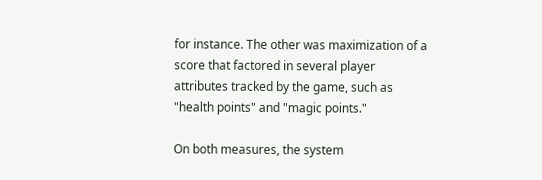for instance. The other was maximization of a score that factored in several player attributes tracked by the game, such as "health points" and "magic points."

On both measures, the system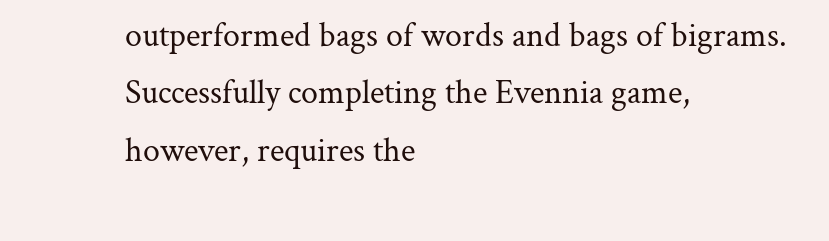outperformed bags of words and bags of bigrams. Successfully completing the Evennia game, however, requires the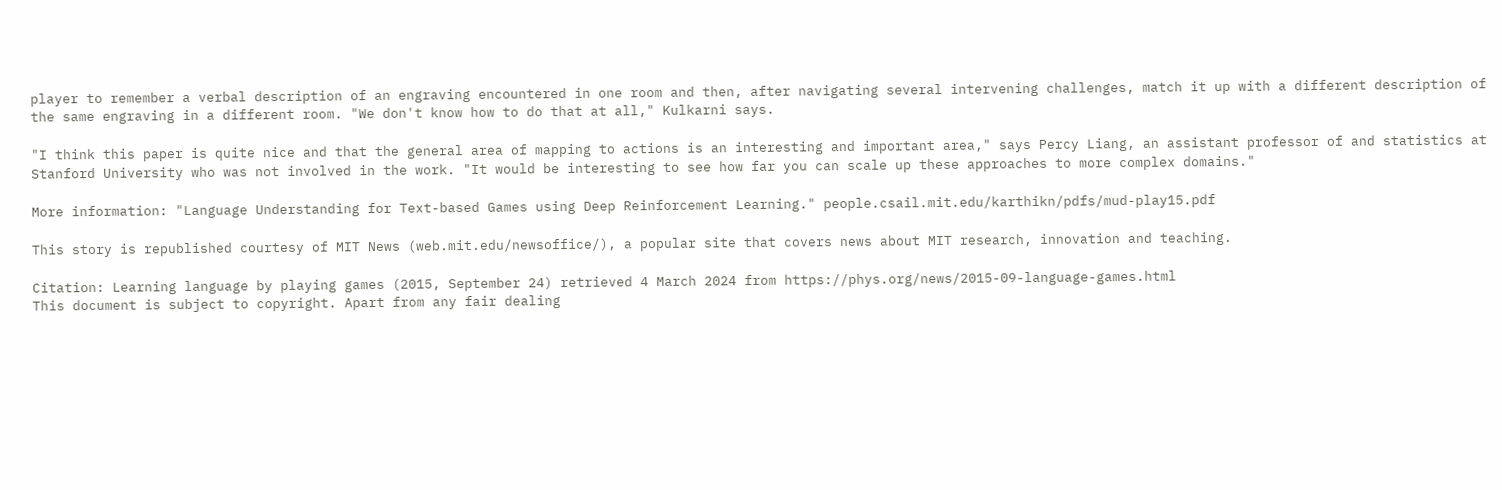player to remember a verbal description of an engraving encountered in one room and then, after navigating several intervening challenges, match it up with a different description of the same engraving in a different room. "We don't know how to do that at all," Kulkarni says.

"I think this paper is quite nice and that the general area of mapping to actions is an interesting and important area," says Percy Liang, an assistant professor of and statistics at Stanford University who was not involved in the work. "It would be interesting to see how far you can scale up these approaches to more complex domains."

More information: "Language Understanding for Text-based Games using Deep Reinforcement Learning." people.csail.mit.edu/karthikn/pdfs/mud-play15.pdf

This story is republished courtesy of MIT News (web.mit.edu/newsoffice/), a popular site that covers news about MIT research, innovation and teaching.

Citation: Learning language by playing games (2015, September 24) retrieved 4 March 2024 from https://phys.org/news/2015-09-language-games.html
This document is subject to copyright. Apart from any fair dealing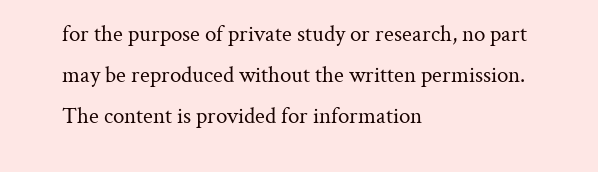for the purpose of private study or research, no part may be reproduced without the written permission. The content is provided for information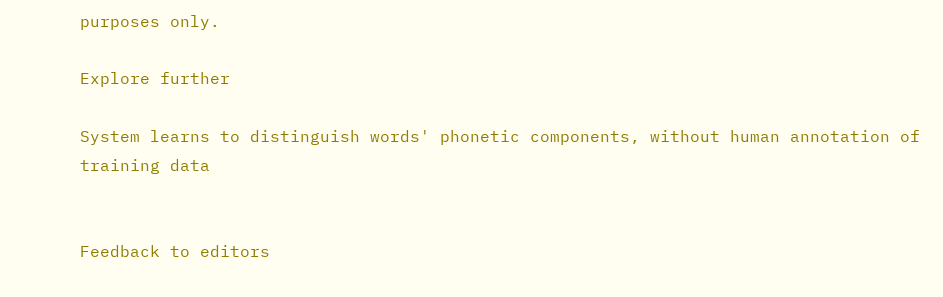purposes only.

Explore further

System learns to distinguish words' phonetic components, without human annotation of training data


Feedback to editors